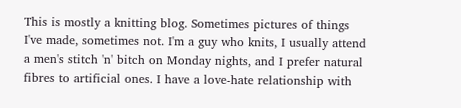This is mostly a knitting blog. Sometimes pictures of things I've made, sometimes not. I'm a guy who knits, I usually attend a men's stitch 'n' bitch on Monday nights, and I prefer natural fibres to artificial ones. I have a love-hate relationship with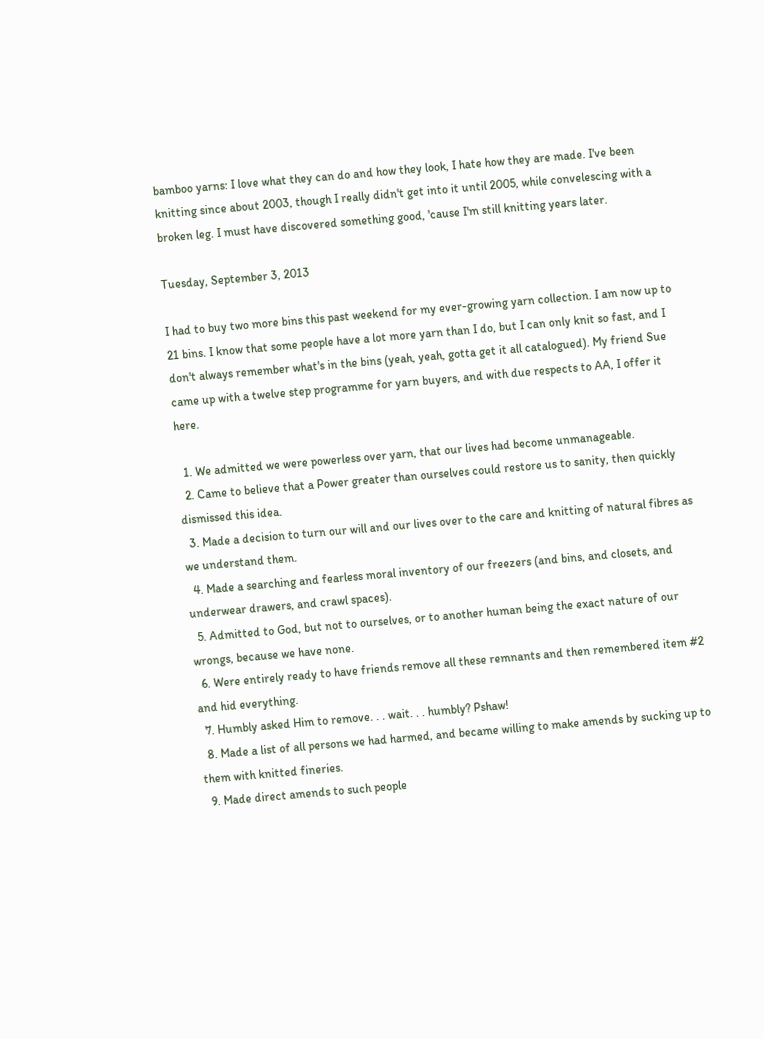bamboo yarns: I love what they can do and how they look, I hate how they are made. I've been knitting since about 2003, though I really didn't get into it until 2005, while convelescing with a broken leg. I must have discovered something good, 'cause I'm still knitting years later.

Tuesday, September 3, 2013

I had to buy two more bins this past weekend for my ever-growing yarn collection. I am now up to 21 bins. I know that some people have a lot more yarn than I do, but I can only knit so fast, and I don't always remember what's in the bins (yeah, yeah, gotta get it all catalogued). My friend Sue came up with a twelve step programme for yarn buyers, and with due respects to AA, I offer it here.

  1. We admitted we were powerless over yarn, that our lives had become unmanageable.
  2. Came to believe that a Power greater than ourselves could restore us to sanity, then quickly dismissed this idea.
  3. Made a decision to turn our will and our lives over to the care and knitting of natural fibres as we understand them.
  4. Made a searching and fearless moral inventory of our freezers (and bins, and closets, and underwear drawers, and crawl spaces).
  5. Admitted to God, but not to ourselves, or to another human being the exact nature of our wrongs, because we have none.
  6. Were entirely ready to have friends remove all these remnants and then remembered item #2 and hid everything.
  7. Humbly asked Him to remove. . . wait. . . humbly? Pshaw!
  8. Made a list of all persons we had harmed, and became willing to make amends by sucking up to them with knitted fineries.
  9. Made direct amends to such people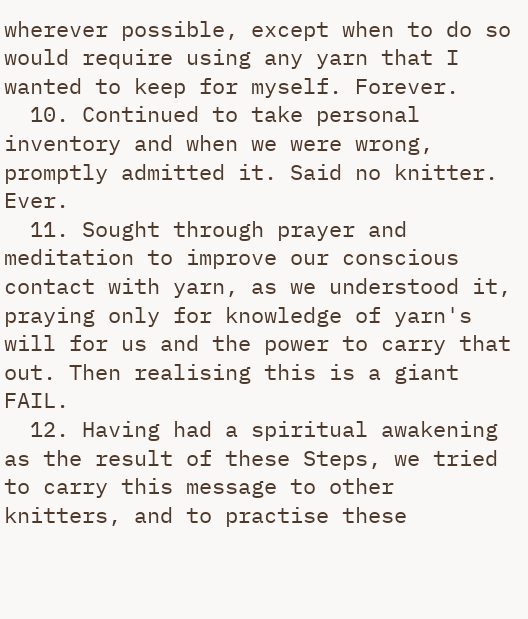wherever possible, except when to do so would require using any yarn that I wanted to keep for myself. Forever.
  10. Continued to take personal inventory and when we were wrong, promptly admitted it. Said no knitter. Ever.
  11. Sought through prayer and meditation to improve our conscious contact with yarn, as we understood it, praying only for knowledge of yarn's will for us and the power to carry that out. Then realising this is a giant FAIL.
  12. Having had a spiritual awakening as the result of these Steps, we tried to carry this message to other knitters, and to practise these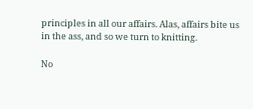principles in all our affairs. Alas, affairs bite us in the ass, and so we turn to knitting.

No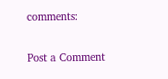comments:

Post a Comment